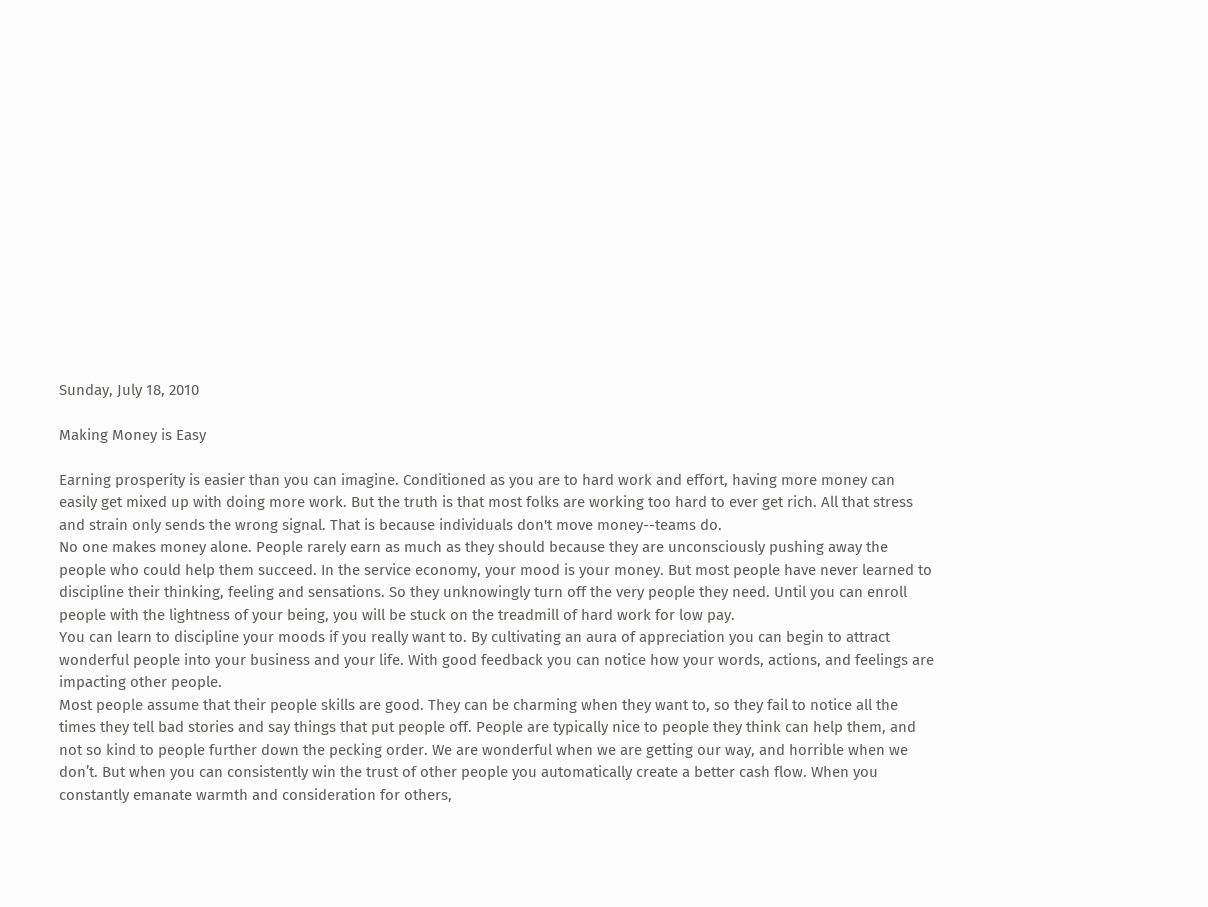Sunday, July 18, 2010

Making Money is Easy

Earning prosperity is easier than you can imagine. Conditioned as you are to hard work and effort, having more money can easily get mixed up with doing more work. But the truth is that most folks are working too hard to ever get rich. All that stress and strain only sends the wrong signal. That is because individuals don't move money--teams do.
No one makes money alone. People rarely earn as much as they should because they are unconsciously pushing away the people who could help them succeed. In the service economy, your mood is your money. But most people have never learned to discipline their thinking, feeling and sensations. So they unknowingly turn off the very people they need. Until you can enroll people with the lightness of your being, you will be stuck on the treadmill of hard work for low pay.
You can learn to discipline your moods if you really want to. By cultivating an aura of appreciation you can begin to attract wonderful people into your business and your life. With good feedback you can notice how your words, actions, and feelings are impacting other people.
Most people assume that their people skills are good. They can be charming when they want to, so they fail to notice all the times they tell bad stories and say things that put people off. People are typically nice to people they think can help them, and not so kind to people further down the pecking order. We are wonderful when we are getting our way, and horrible when we don’t. But when you can consistently win the trust of other people you automatically create a better cash flow. When you constantly emanate warmth and consideration for others,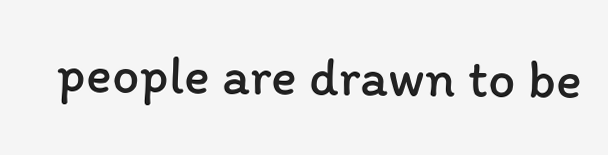people are drawn to be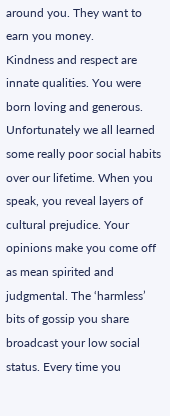around you. They want to earn you money.
Kindness and respect are innate qualities. You were born loving and generous. Unfortunately we all learned some really poor social habits over our lifetime. When you speak, you reveal layers of cultural prejudice. Your opinions make you come off as mean spirited and judgmental. The ‘harmless’ bits of gossip you share broadcast your low social status. Every time you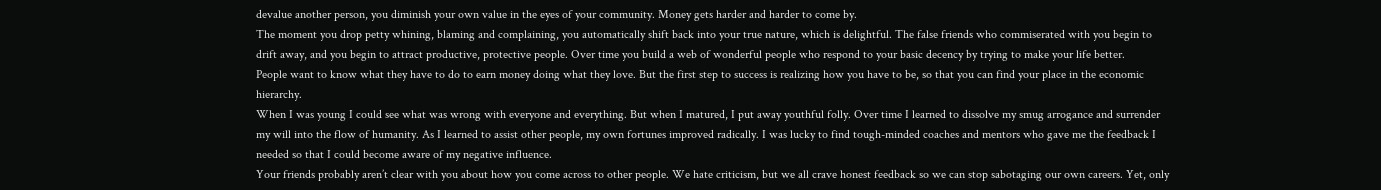devalue another person, you diminish your own value in the eyes of your community. Money gets harder and harder to come by.
The moment you drop petty whining, blaming and complaining, you automatically shift back into your true nature, which is delightful. The false friends who commiserated with you begin to drift away, and you begin to attract productive, protective people. Over time you build a web of wonderful people who respond to your basic decency by trying to make your life better.
People want to know what they have to do to earn money doing what they love. But the first step to success is realizing how you have to be, so that you can find your place in the economic hierarchy.
When I was young I could see what was wrong with everyone and everything. But when I matured, I put away youthful folly. Over time I learned to dissolve my smug arrogance and surrender my will into the flow of humanity. As I learned to assist other people, my own fortunes improved radically. I was lucky to find tough-minded coaches and mentors who gave me the feedback I needed so that I could become aware of my negative influence.
Your friends probably aren’t clear with you about how you come across to other people. We hate criticism, but we all crave honest feedback so we can stop sabotaging our own careers. Yet, only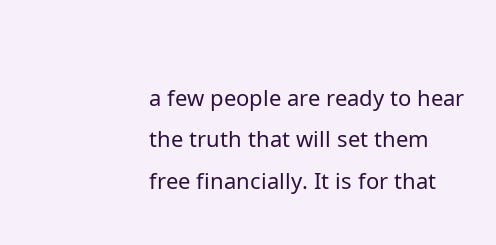a few people are ready to hear the truth that will set them free financially. It is for that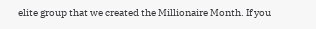elite group that we created the Millionaire Month. If you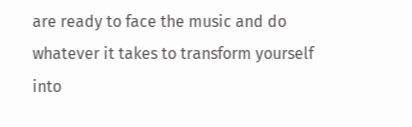are ready to face the music and do whatever it takes to transform yourself into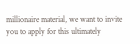millionaire material, we want to invite you to apply for this ultimately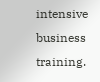intensive business training.